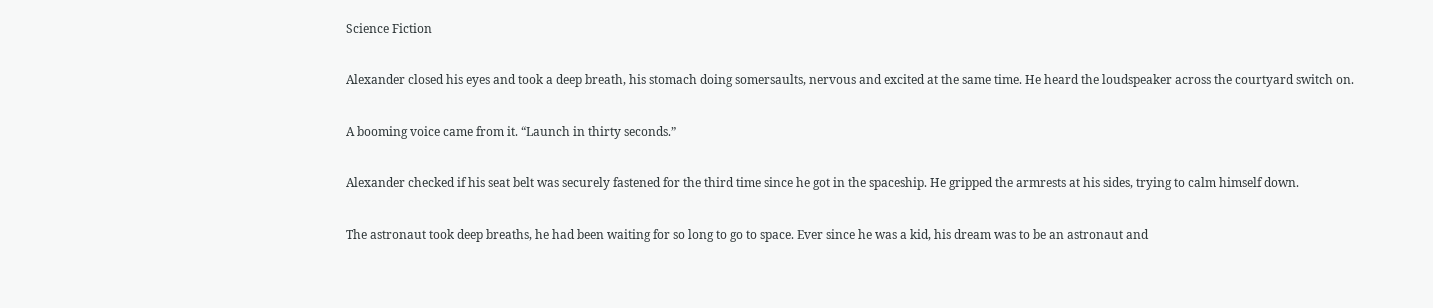Science Fiction

Alexander closed his eyes and took a deep breath, his stomach doing somersaults, nervous and excited at the same time. He heard the loudspeaker across the courtyard switch on.

A booming voice came from it. “Launch in thirty seconds.”

Alexander checked if his seat belt was securely fastened for the third time since he got in the spaceship. He gripped the armrests at his sides, trying to calm himself down.

The astronaut took deep breaths, he had been waiting for so long to go to space. Ever since he was a kid, his dream was to be an astronaut and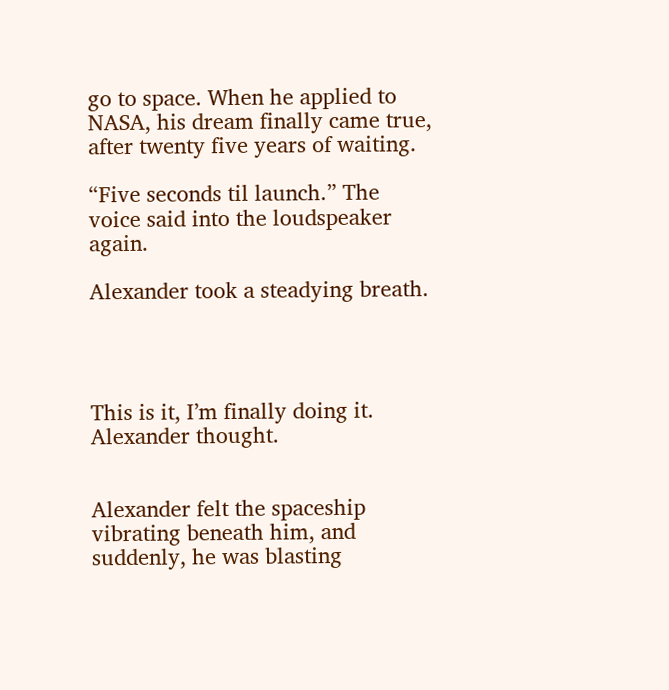go to space. When he applied to NASA, his dream finally came true, after twenty five years of waiting.

“Five seconds til launch.” The voice said into the loudspeaker again.

Alexander took a steadying breath.




This is it, I’m finally doing it. Alexander thought.


Alexander felt the spaceship vibrating beneath him, and suddenly, he was blasting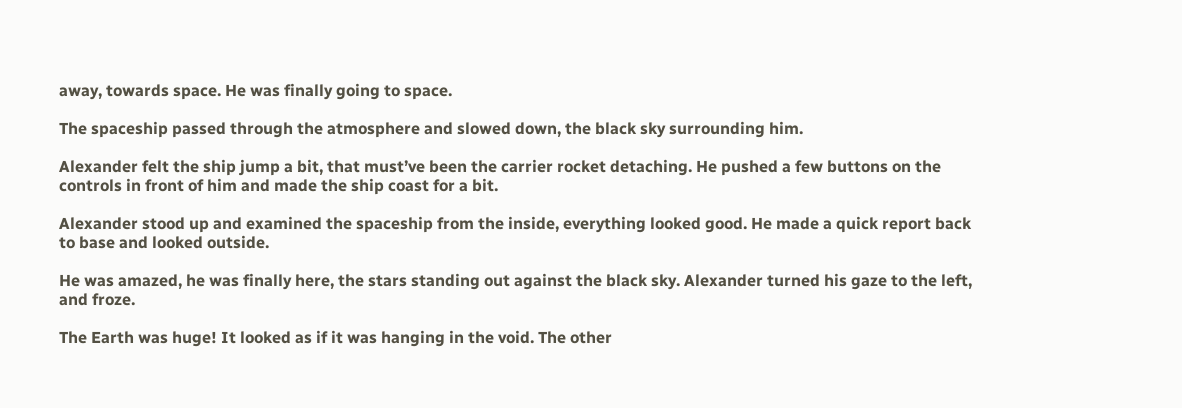away, towards space. He was finally going to space.

The spaceship passed through the atmosphere and slowed down, the black sky surrounding him.

Alexander felt the ship jump a bit, that must’ve been the carrier rocket detaching. He pushed a few buttons on the controls in front of him and made the ship coast for a bit.

Alexander stood up and examined the spaceship from the inside, everything looked good. He made a quick report back to base and looked outside.

He was amazed, he was finally here, the stars standing out against the black sky. Alexander turned his gaze to the left, and froze.

The Earth was huge! It looked as if it was hanging in the void. The other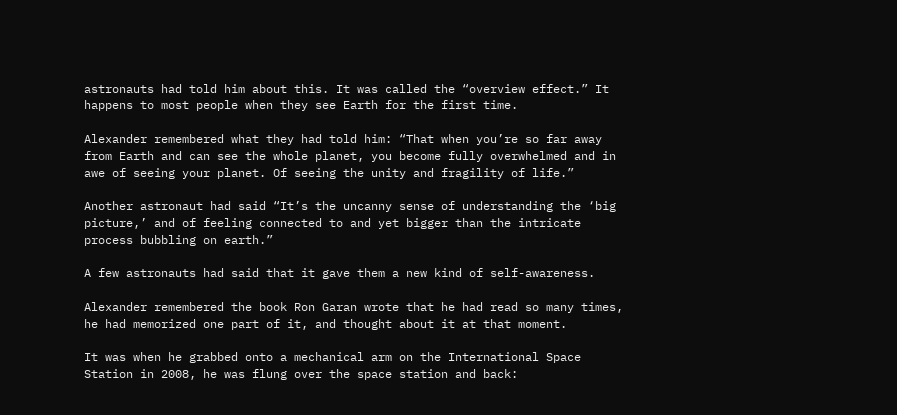astronauts had told him about this. It was called the “overview effect.” It happens to most people when they see Earth for the first time.

Alexander remembered what they had told him: “That when you’re so far away from Earth and can see the whole planet, you become fully overwhelmed and in awe of seeing your planet. Of seeing the unity and fragility of life.”

Another astronaut had said “It’s the uncanny sense of understanding the ‘big picture,’ and of feeling connected to and yet bigger than the intricate process bubbling on earth.”

A few astronauts had said that it gave them a new kind of self-awareness.

Alexander remembered the book Ron Garan wrote that he had read so many times, he had memorized one part of it, and thought about it at that moment.

It was when he grabbed onto a mechanical arm on the International Space Station in 2008, he was flung over the space station and back: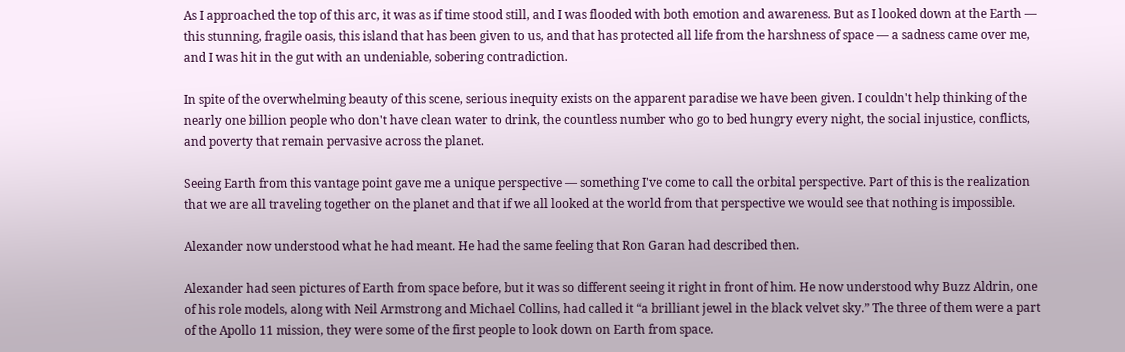As I approached the top of this arc, it was as if time stood still, and I was flooded with both emotion and awareness. But as I looked down at the Earth — this stunning, fragile oasis, this island that has been given to us, and that has protected all life from the harshness of space — a sadness came over me, and I was hit in the gut with an undeniable, sobering contradiction.

In spite of the overwhelming beauty of this scene, serious inequity exists on the apparent paradise we have been given. I couldn't help thinking of the nearly one billion people who don't have clean water to drink, the countless number who go to bed hungry every night, the social injustice, conflicts, and poverty that remain pervasive across the planet.

Seeing Earth from this vantage point gave me a unique perspective — something I've come to call the orbital perspective. Part of this is the realization that we are all traveling together on the planet and that if we all looked at the world from that perspective we would see that nothing is impossible.

Alexander now understood what he had meant. He had the same feeling that Ron Garan had described then.

Alexander had seen pictures of Earth from space before, but it was so different seeing it right in front of him. He now understood why Buzz Aldrin, one of his role models, along with Neil Armstrong and Michael Collins, had called it “a brilliant jewel in the black velvet sky.” The three of them were a part of the Apollo 11 mission, they were some of the first people to look down on Earth from space.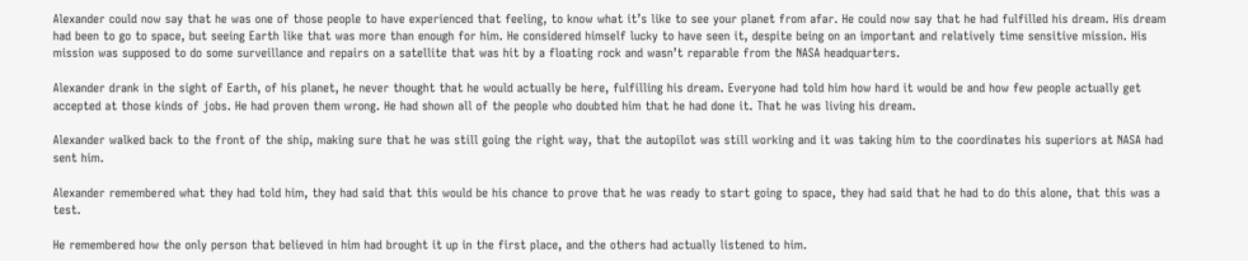Alexander could now say that he was one of those people to have experienced that feeling, to know what it’s like to see your planet from afar. He could now say that he had fulfilled his dream. His dream had been to go to space, but seeing Earth like that was more than enough for him. He considered himself lucky to have seen it, despite being on an important and relatively time sensitive mission. His mission was supposed to do some surveillance and repairs on a satellite that was hit by a floating rock and wasn’t reparable from the NASA headquarters.

Alexander drank in the sight of Earth, of his planet, he never thought that he would actually be here, fulfilling his dream. Everyone had told him how hard it would be and how few people actually get accepted at those kinds of jobs. He had proven them wrong. He had shown all of the people who doubted him that he had done it. That he was living his dream.

Alexander walked back to the front of the ship, making sure that he was still going the right way, that the autopilot was still working and it was taking him to the coordinates his superiors at NASA had sent him.

Alexander remembered what they had told him, they had said that this would be his chance to prove that he was ready to start going to space, they had said that he had to do this alone, that this was a test.

He remembered how the only person that believed in him had brought it up in the first place, and the others had actually listened to him.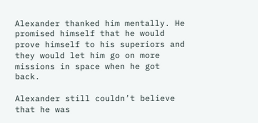Alexander thanked him mentally. He promised himself that he would prove himself to his superiors and they would let him go on more missions in space when he got back.

Alexander still couldn’t believe that he was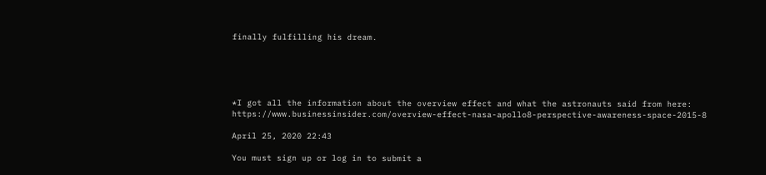finally fulfilling his dream.





*I got all the information about the overview effect and what the astronauts said from here: https://www.businessinsider.com/overview-effect-nasa-apollo8-perspective-awareness-space-2015-8

April 25, 2020 22:43

You must sign up or log in to submit a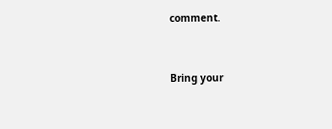comment.


Bring your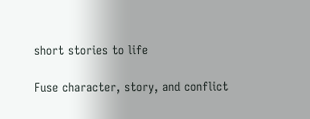short stories to life

Fuse character, story, and conflict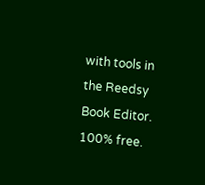with tools in the Reedsy Book Editor. 100% free.